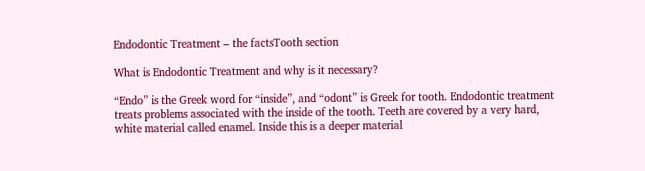Endodontic Treatment – the factsTooth section

What is Endodontic Treatment and why is it necessary?

“Endo” is the Greek word for “inside”, and “odont” is Greek for tooth. Endodontic treatment treats problems associated with the inside of the tooth. Teeth are covered by a very hard, white material called enamel. Inside this is a deeper material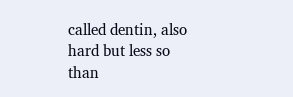called dentin, also hard but less so than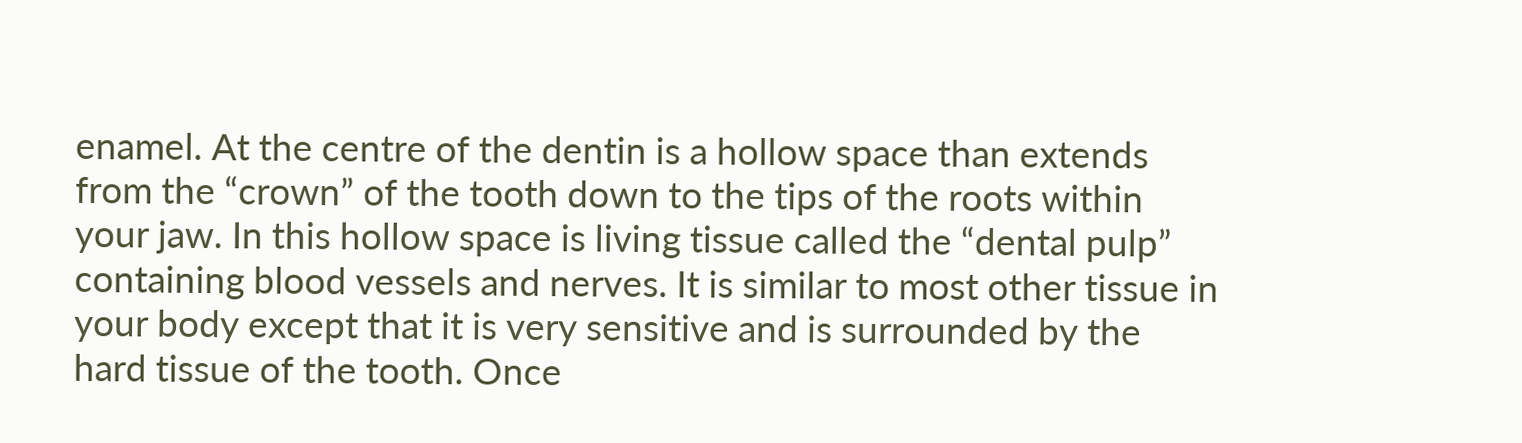enamel. At the centre of the dentin is a hollow space than extends from the “crown” of the tooth down to the tips of the roots within your jaw. In this hollow space is living tissue called the “dental pulp” containing blood vessels and nerves. It is similar to most other tissue in your body except that it is very sensitive and is surrounded by the hard tissue of the tooth. Once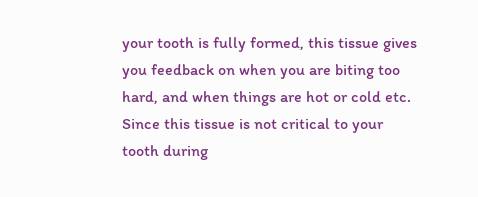your tooth is fully formed, this tissue gives you feedback on when you are biting too hard, and when things are hot or cold etc. Since this tissue is not critical to your tooth during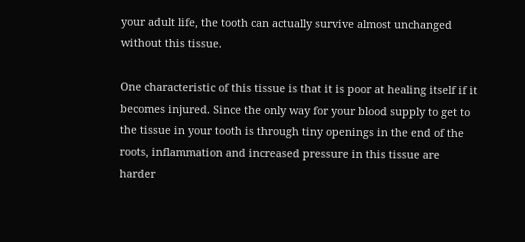your adult life, the tooth can actually survive almost unchanged without this tissue.

One characteristic of this tissue is that it is poor at healing itself if it becomes injured. Since the only way for your blood supply to get to the tissue in your tooth is through tiny openings in the end of the roots, inflammation and increased pressure in this tissue are harder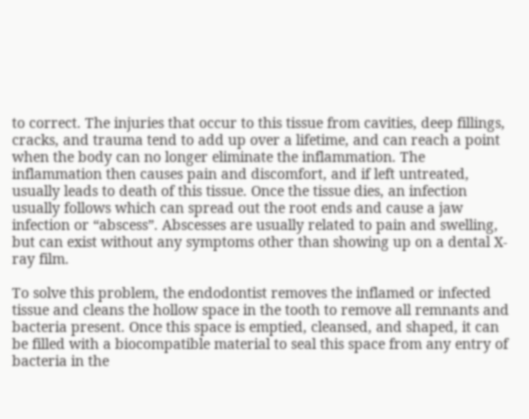to correct. The injuries that occur to this tissue from cavities, deep fillings, cracks, and trauma tend to add up over a lifetime, and can reach a point when the body can no longer eliminate the inflammation. The inflammation then causes pain and discomfort, and if left untreated, usually leads to death of this tissue. Once the tissue dies, an infection usually follows which can spread out the root ends and cause a jaw infection or “abscess”. Abscesses are usually related to pain and swelling, but can exist without any symptoms other than showing up on a dental X-ray film.

To solve this problem, the endodontist removes the inflamed or infected tissue and cleans the hollow space in the tooth to remove all remnants and bacteria present. Once this space is emptied, cleansed, and shaped, it can be filled with a biocompatible material to seal this space from any entry of bacteria in the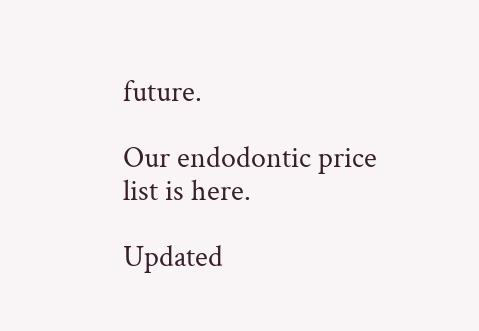future.

Our endodontic price list is here.

Updated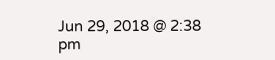Jun 29, 2018 @ 2:38 pm